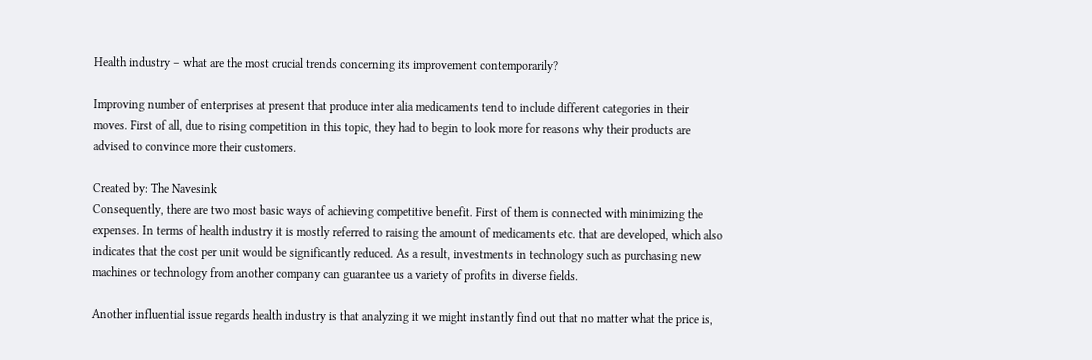Health industry – what are the most crucial trends concerning its improvement contemporarily?

Improving number of enterprises at present that produce inter alia medicaments tend to include different categories in their moves. First of all, due to rising competition in this topic, they had to begin to look more for reasons why their products are advised to convince more their customers.

Created by: The Navesink
Consequently, there are two most basic ways of achieving competitive benefit. First of them is connected with minimizing the expenses. In terms of health industry it is mostly referred to raising the amount of medicaments etc. that are developed, which also indicates that the cost per unit would be significantly reduced. As a result, investments in technology such as purchasing new machines or technology from another company can guarantee us a variety of profits in diverse fields.

Another influential issue regards health industry is that analyzing it we might instantly find out that no matter what the price is,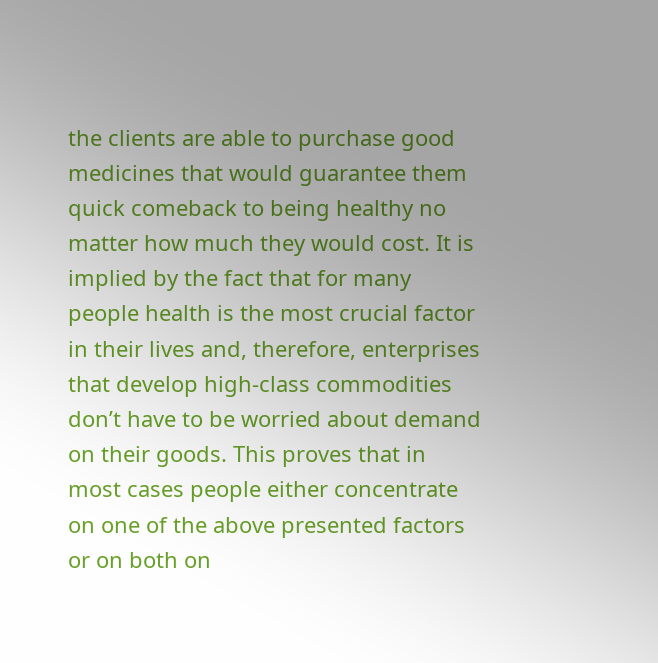the clients are able to purchase good medicines that would guarantee them quick comeback to being healthy no matter how much they would cost. It is implied by the fact that for many people health is the most crucial factor in their lives and, therefore, enterprises that develop high-class commodities don’t have to be worried about demand on their goods. This proves that in most cases people either concentrate on one of the above presented factors or on both on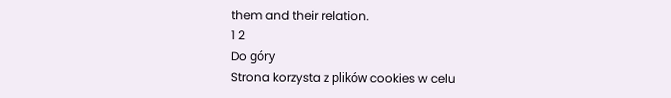them and their relation.
1 2
Do góry
Strona korzysta z plików cookies w celu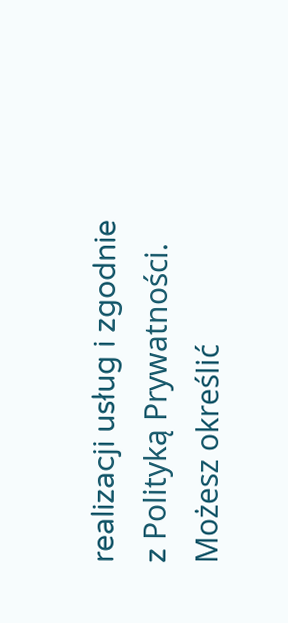realizacji usług i zgodnie z Polityką Prywatności.
Możesz określić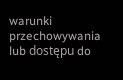warunki przechowywania lub dostępu do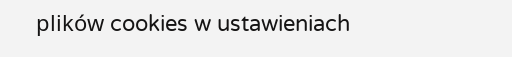plików cookies w ustawieniach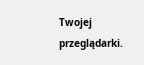Twojej przeglądarki.